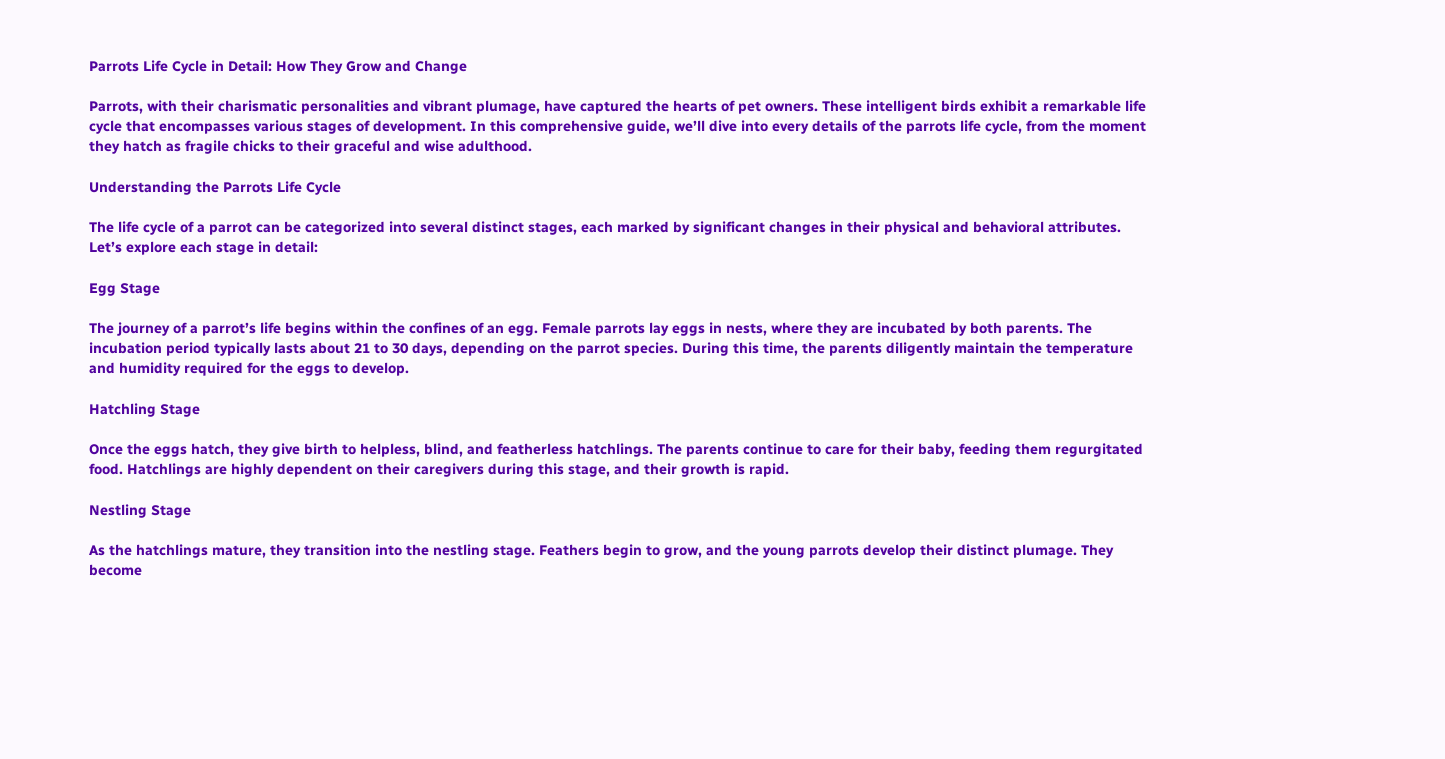Parrots Life Cycle in Detail: How They Grow and Change

Parrots, with their charismatic personalities and vibrant plumage, have captured the hearts of pet owners. These intelligent birds exhibit a remarkable life cycle that encompasses various stages of development. In this comprehensive guide, we’ll dive into every details of the parrots life cycle, from the moment they hatch as fragile chicks to their graceful and wise adulthood.

Understanding the Parrots Life Cycle

The life cycle of a parrot can be categorized into several distinct stages, each marked by significant changes in their physical and behavioral attributes. Let’s explore each stage in detail:

Egg Stage

The journey of a parrot’s life begins within the confines of an egg. Female parrots lay eggs in nests, where they are incubated by both parents. The incubation period typically lasts about 21 to 30 days, depending on the parrot species. During this time, the parents diligently maintain the temperature and humidity required for the eggs to develop.

Hatchling Stage

Once the eggs hatch, they give birth to helpless, blind, and featherless hatchlings. The parents continue to care for their baby, feeding them regurgitated food. Hatchlings are highly dependent on their caregivers during this stage, and their growth is rapid.

Nestling Stage

As the hatchlings mature, they transition into the nestling stage. Feathers begin to grow, and the young parrots develop their distinct plumage. They become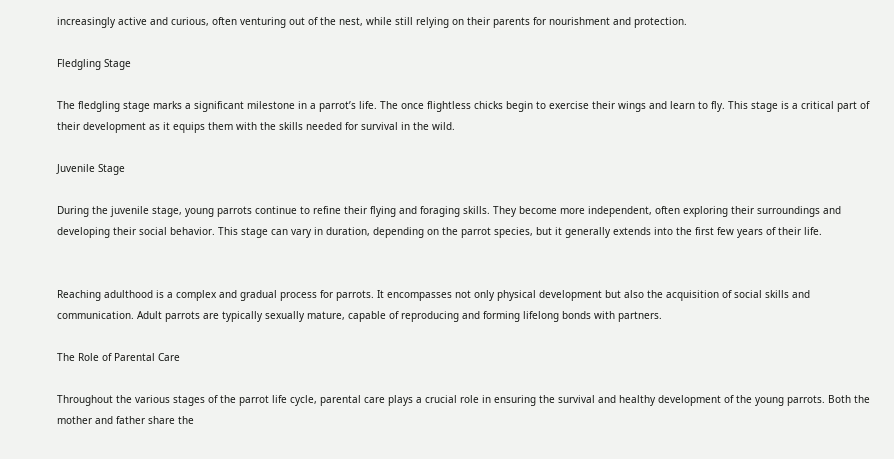increasingly active and curious, often venturing out of the nest, while still relying on their parents for nourishment and protection.

Fledgling Stage

The fledgling stage marks a significant milestone in a parrot’s life. The once flightless chicks begin to exercise their wings and learn to fly. This stage is a critical part of their development as it equips them with the skills needed for survival in the wild.

Juvenile Stage

During the juvenile stage, young parrots continue to refine their flying and foraging skills. They become more independent, often exploring their surroundings and developing their social behavior. This stage can vary in duration, depending on the parrot species, but it generally extends into the first few years of their life.


Reaching adulthood is a complex and gradual process for parrots. It encompasses not only physical development but also the acquisition of social skills and communication. Adult parrots are typically sexually mature, capable of reproducing and forming lifelong bonds with partners.

The Role of Parental Care

Throughout the various stages of the parrot life cycle, parental care plays a crucial role in ensuring the survival and healthy development of the young parrots. Both the mother and father share the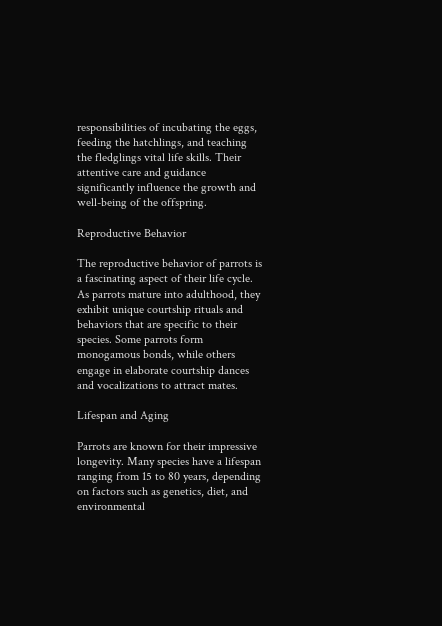responsibilities of incubating the eggs, feeding the hatchlings, and teaching the fledglings vital life skills. Their attentive care and guidance significantly influence the growth and well-being of the offspring.

Reproductive Behavior

The reproductive behavior of parrots is a fascinating aspect of their life cycle. As parrots mature into adulthood, they exhibit unique courtship rituals and behaviors that are specific to their species. Some parrots form monogamous bonds, while others engage in elaborate courtship dances and vocalizations to attract mates.

Lifespan and Aging

Parrots are known for their impressive longevity. Many species have a lifespan ranging from 15 to 80 years, depending on factors such as genetics, diet, and environmental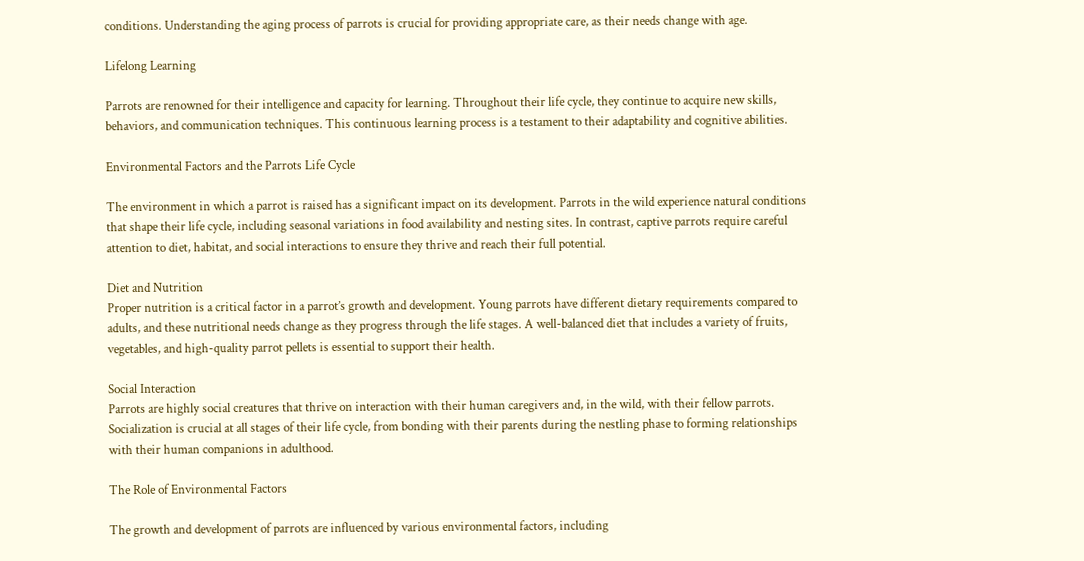conditions. Understanding the aging process of parrots is crucial for providing appropriate care, as their needs change with age.

Lifelong Learning

Parrots are renowned for their intelligence and capacity for learning. Throughout their life cycle, they continue to acquire new skills, behaviors, and communication techniques. This continuous learning process is a testament to their adaptability and cognitive abilities.

Environmental Factors and the Parrots Life Cycle

The environment in which a parrot is raised has a significant impact on its development. Parrots in the wild experience natural conditions that shape their life cycle, including seasonal variations in food availability and nesting sites. In contrast, captive parrots require careful attention to diet, habitat, and social interactions to ensure they thrive and reach their full potential.

Diet and Nutrition
Proper nutrition is a critical factor in a parrot’s growth and development. Young parrots have different dietary requirements compared to adults, and these nutritional needs change as they progress through the life stages. A well-balanced diet that includes a variety of fruits, vegetables, and high-quality parrot pellets is essential to support their health.

Social Interaction
Parrots are highly social creatures that thrive on interaction with their human caregivers and, in the wild, with their fellow parrots. Socialization is crucial at all stages of their life cycle, from bonding with their parents during the nestling phase to forming relationships with their human companions in adulthood.

The Role of Environmental Factors

The growth and development of parrots are influenced by various environmental factors, including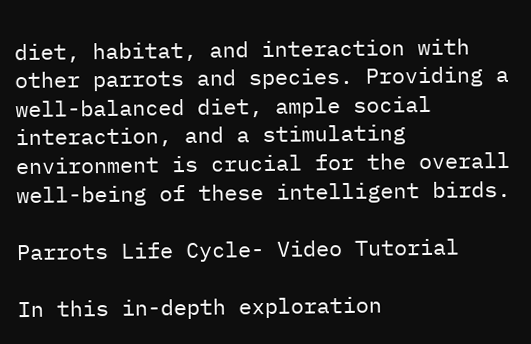diet, habitat, and interaction with other parrots and species. Providing a well-balanced diet, ample social interaction, and a stimulating environment is crucial for the overall well-being of these intelligent birds.

Parrots Life Cycle- Video Tutorial

In this in-depth exploration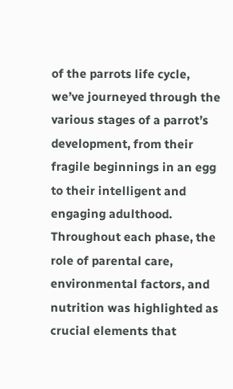of the parrots life cycle, we’ve journeyed through the various stages of a parrot’s development, from their fragile beginnings in an egg to their intelligent and engaging adulthood. Throughout each phase, the role of parental care, environmental factors, and nutrition was highlighted as crucial elements that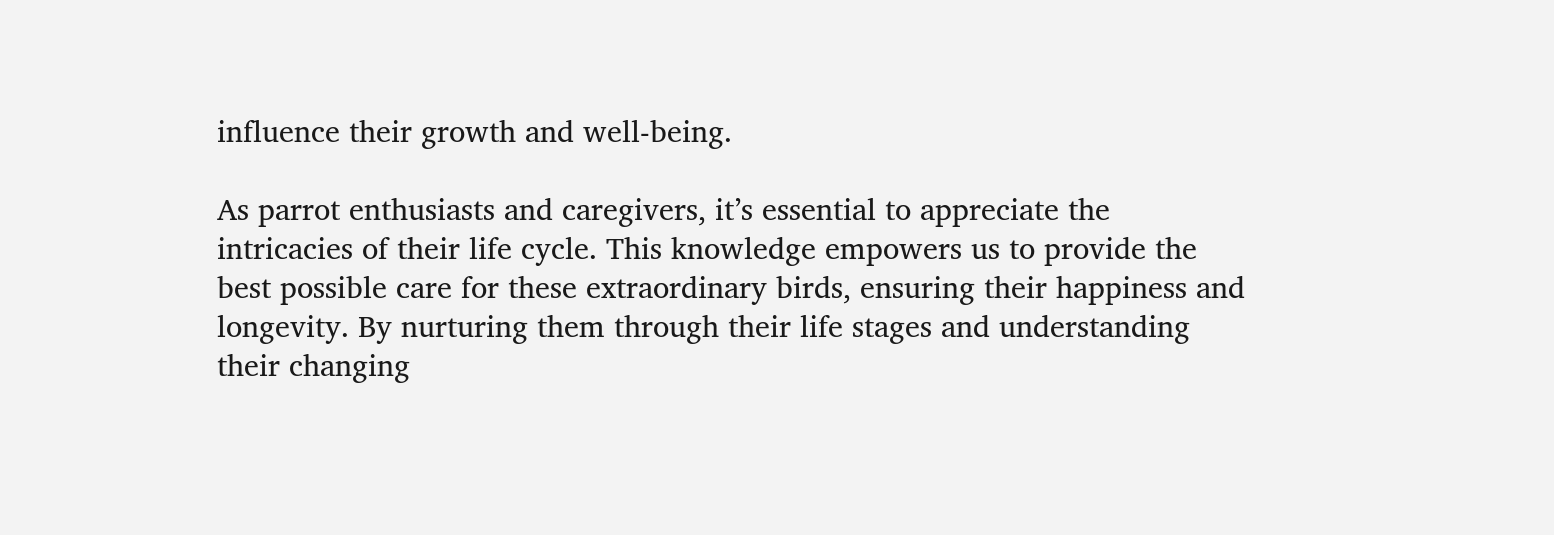influence their growth and well-being.

As parrot enthusiasts and caregivers, it’s essential to appreciate the intricacies of their life cycle. This knowledge empowers us to provide the best possible care for these extraordinary birds, ensuring their happiness and longevity. By nurturing them through their life stages and understanding their changing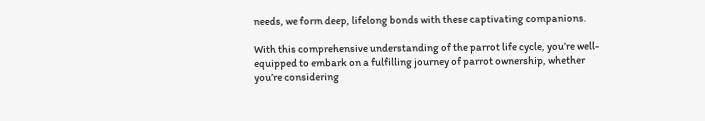needs, we form deep, lifelong bonds with these captivating companions.

With this comprehensive understanding of the parrot life cycle, you’re well-equipped to embark on a fulfilling journey of parrot ownership, whether you’re considering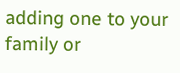adding one to your family or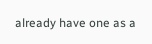already have one as a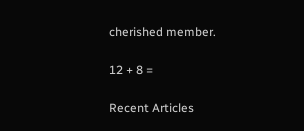cherished member.

12 + 8 =

Recent Articles